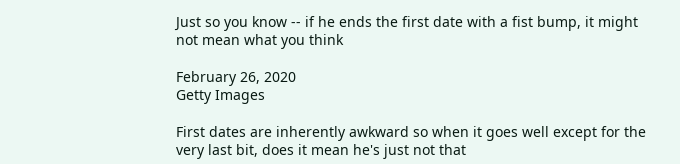Just so you know -- if he ends the first date with a fist bump, it might not mean what you think

February 26, 2020
Getty Images

First dates are inherently awkward so when it goes well except for the very last bit, does it mean he's just not that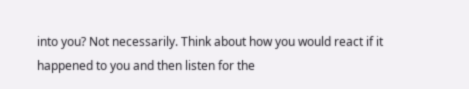into you? Not necessarily. Think about how you would react if it happened to you and then listen for the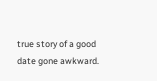true story of a good date gone awkward.